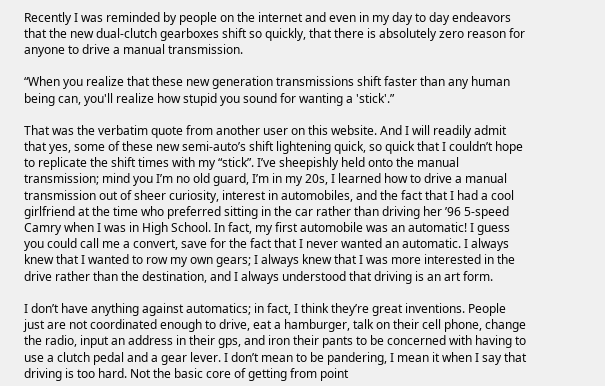Recently I was reminded by people on the internet and even in my day to day endeavors that the new dual-clutch gearboxes shift so quickly, that there is absolutely zero reason for anyone to drive a manual transmission.

“When you realize that these new generation transmissions shift faster than any human being can, you'll realize how stupid you sound for wanting a 'stick'.”

That was the verbatim quote from another user on this website. And I will readily admit that yes, some of these new semi-auto’s shift lightening quick, so quick that I couldn’t hope to replicate the shift times with my “stick”. I’ve sheepishly held onto the manual transmission; mind you I’m no old guard, I’m in my 20s, I learned how to drive a manual transmission out of sheer curiosity, interest in automobiles, and the fact that I had a cool girlfriend at the time who preferred sitting in the car rather than driving her ’96 5-speed Camry when I was in High School. In fact, my first automobile was an automatic! I guess you could call me a convert, save for the fact that I never wanted an automatic. I always knew that I wanted to row my own gears; I always knew that I was more interested in the drive rather than the destination, and I always understood that driving is an art form.

I don’t have anything against automatics; in fact, I think they’re great inventions. People just are not coordinated enough to drive, eat a hamburger, talk on their cell phone, change the radio, input an address in their gps, and iron their pants to be concerned with having to use a clutch pedal and a gear lever. I don’t mean to be pandering, I mean it when I say that driving is too hard. Not the basic core of getting from point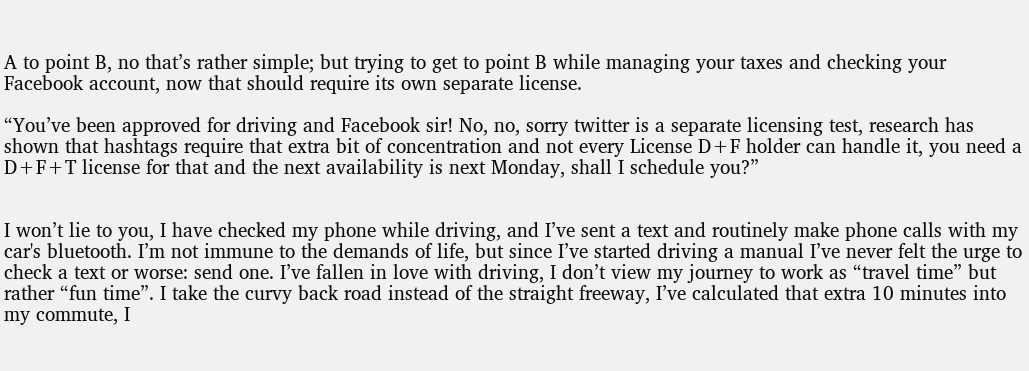A to point B, no that’s rather simple; but trying to get to point B while managing your taxes and checking your Facebook account, now that should require its own separate license.

“You’ve been approved for driving and Facebook sir! No, no, sorry twitter is a separate licensing test, research has shown that hashtags require that extra bit of concentration and not every License D+F holder can handle it, you need a D+F+T license for that and the next availability is next Monday, shall I schedule you?”


I won’t lie to you, I have checked my phone while driving, and I’ve sent a text and routinely make phone calls with my car's bluetooth. I’m not immune to the demands of life, but since I’ve started driving a manual I’ve never felt the urge to check a text or worse: send one. I’ve fallen in love with driving, I don’t view my journey to work as “travel time” but rather “fun time”. I take the curvy back road instead of the straight freeway, I’ve calculated that extra 10 minutes into my commute, I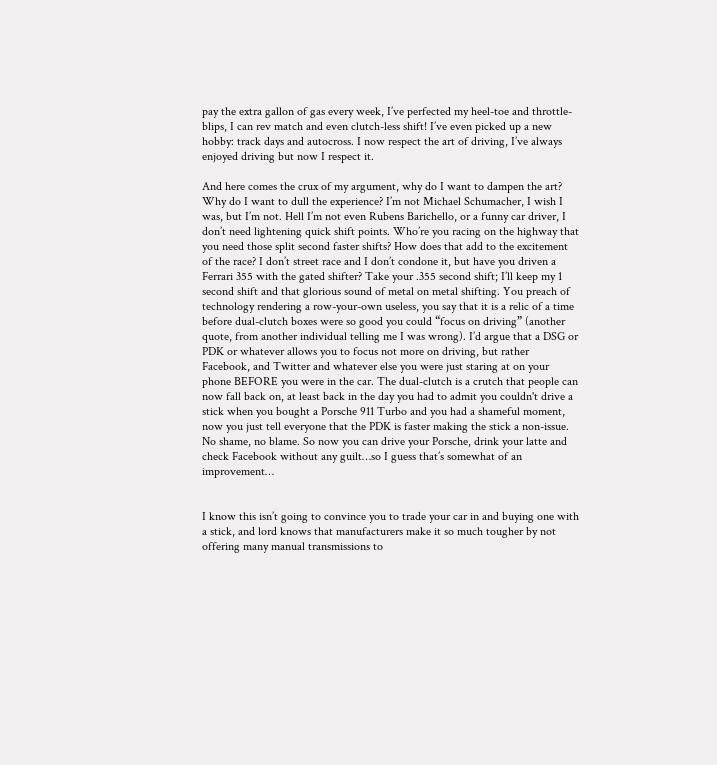pay the extra gallon of gas every week, I’ve perfected my heel-toe and throttle-blips, I can rev match and even clutch-less shift! I’ve even picked up a new hobby: track days and autocross. I now respect the art of driving, I’ve always enjoyed driving but now I respect it.

And here comes the crux of my argument, why do I want to dampen the art? Why do I want to dull the experience? I’m not Michael Schumacher, I wish I was, but I’m not. Hell I’m not even Rubens Barichello, or a funny car driver, I don’t need lightening quick shift points. Who’re you racing on the highway that you need those split second faster shifts? How does that add to the excitement of the race? I don’t street race and I don’t condone it, but have you driven a Ferrari 355 with the gated shifter? Take your .355 second shift; I’ll keep my 1 second shift and that glorious sound of metal on metal shifting. You preach of technology rendering a row-your-own useless, you say that it is a relic of a time before dual-clutch boxes were so good you could “focus on driving” (another quote, from another individual telling me I was wrong). I’d argue that a DSG or PDK or whatever allows you to focus not more on driving, but rather Facebook, and Twitter and whatever else you were just staring at on your phone BEFORE you were in the car. The dual-clutch is a crutch that people can now fall back on, at least back in the day you had to admit you couldn't drive a stick when you bought a Porsche 911 Turbo and you had a shameful moment, now you just tell everyone that the PDK is faster making the stick a non-issue. No shame, no blame. So now you can drive your Porsche, drink your latte and check Facebook without any guilt…so I guess that’s somewhat of an improvement…


I know this isn’t going to convince you to trade your car in and buying one with a stick, and lord knows that manufacturers make it so much tougher by not offering many manual transmissions to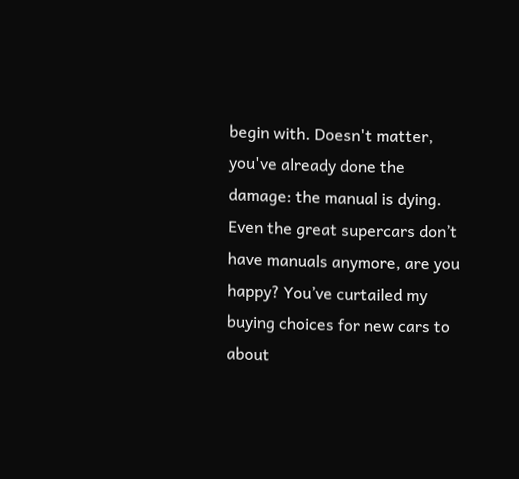begin with. Doesn't matter, you've already done the damage: the manual is dying. Even the great supercars don’t have manuals anymore, are you happy? You’ve curtailed my buying choices for new cars to about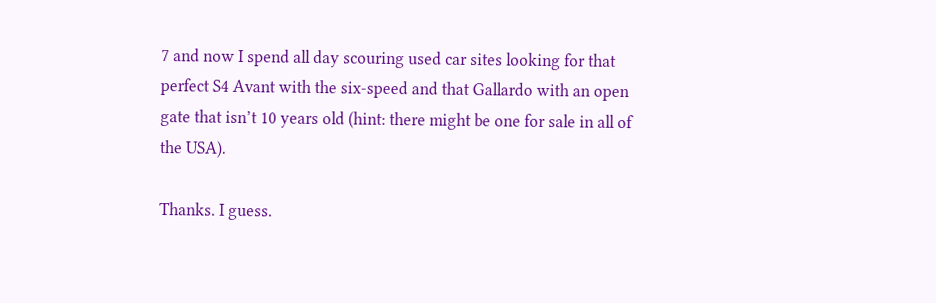7 and now I spend all day scouring used car sites looking for that perfect S4 Avant with the six-speed and that Gallardo with an open gate that isn’t 10 years old (hint: there might be one for sale in all of the USA).

Thanks. I guess.